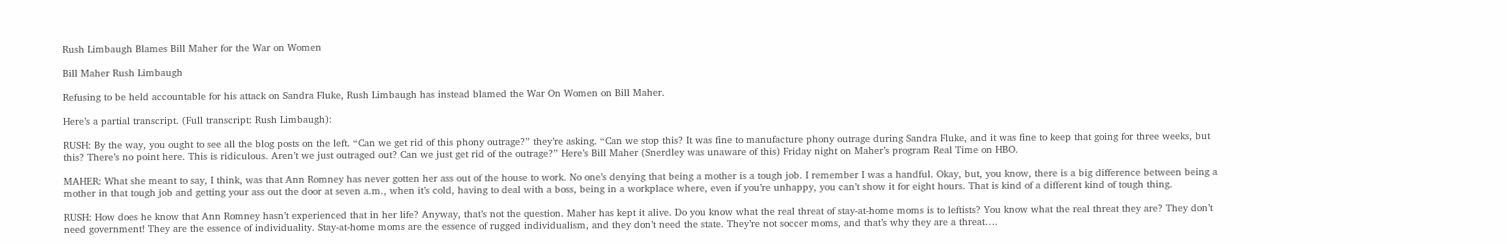Rush Limbaugh Blames Bill Maher for the War on Women

Bill Maher Rush Limbaugh

Refusing to be held accountable for his attack on Sandra Fluke, Rush Limbaugh has instead blamed the War On Women on Bill Maher.

Here’s a partial transcript. (Full transcript: Rush Limbaugh):

RUSH: By the way, you ought to see all the blog posts on the left. “Can we get rid of this phony outrage?” they’re asking. “Can we stop this? It was fine to manufacture phony outrage during Sandra Fluke, and it was fine to keep that going for three weeks, but this? There’s no point here. This is ridiculous. Aren’t we just outraged out? Can we just get rid of the outrage?” Here’s Bill Maher (Snerdley was unaware of this) Friday night on Maher’s program Real Time on HBO.

MAHER: What she meant to say, I think, was that Ann Romney has never gotten her ass out of the house to work. No one’s denying that being a mother is a tough job. I remember I was a handful. Okay, but, you know, there is a big difference between being a mother in that tough job and getting your ass out the door at seven a.m., when it’s cold, having to deal with a boss, being in a workplace where, even if you’re unhappy, you can’t show it for eight hours. That is kind of a different kind of tough thing.

RUSH: How does he know that Ann Romney hasn’t experienced that in her life? Anyway, that’s not the question. Maher has kept it alive. Do you know what the real threat of stay-at-home moms is to leftists? You know what the real threat they are? They don’t need government! They are the essence of individuality. Stay-at-home moms are the essence of rugged individualism, and they don’t need the state. They’re not soccer moms, and that’s why they are a threat….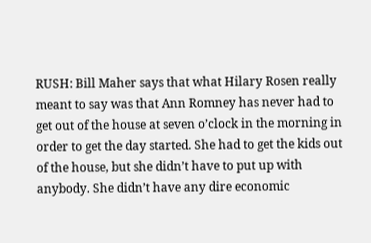RUSH: Bill Maher says that what Hilary Rosen really meant to say was that Ann Romney has never had to get out of the house at seven o’clock in the morning in order to get the day started. She had to get the kids out of the house, but she didn’t have to put up with anybody. She didn’t have any dire economic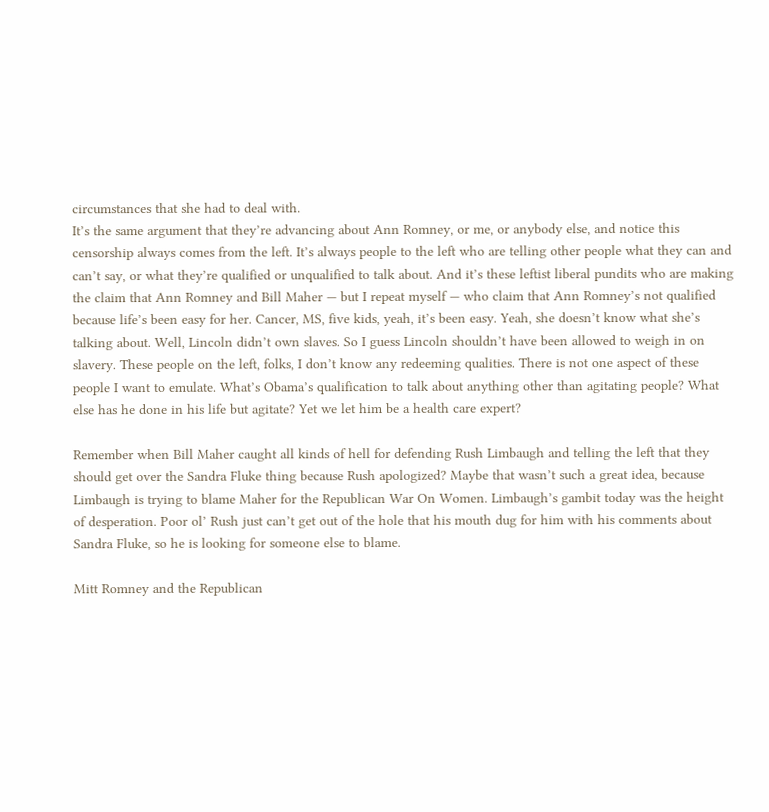circumstances that she had to deal with.
It’s the same argument that they’re advancing about Ann Romney, or me, or anybody else, and notice this censorship always comes from the left. It’s always people to the left who are telling other people what they can and can’t say, or what they’re qualified or unqualified to talk about. And it’s these leftist liberal pundits who are making the claim that Ann Romney and Bill Maher — but I repeat myself — who claim that Ann Romney’s not qualified because life’s been easy for her. Cancer, MS, five kids, yeah, it’s been easy. Yeah, she doesn’t know what she’s talking about. Well, Lincoln didn’t own slaves. So I guess Lincoln shouldn’t have been allowed to weigh in on slavery. These people on the left, folks, I don’t know any redeeming qualities. There is not one aspect of these people I want to emulate. What’s Obama’s qualification to talk about anything other than agitating people? What else has he done in his life but agitate? Yet we let him be a health care expert?

Remember when Bill Maher caught all kinds of hell for defending Rush Limbaugh and telling the left that they should get over the Sandra Fluke thing because Rush apologized? Maybe that wasn’t such a great idea, because Limbaugh is trying to blame Maher for the Republican War On Women. Limbaugh’s gambit today was the height of desperation. Poor ol’ Rush just can’t get out of the hole that his mouth dug for him with his comments about Sandra Fluke, so he is looking for someone else to blame.

Mitt Romney and the Republican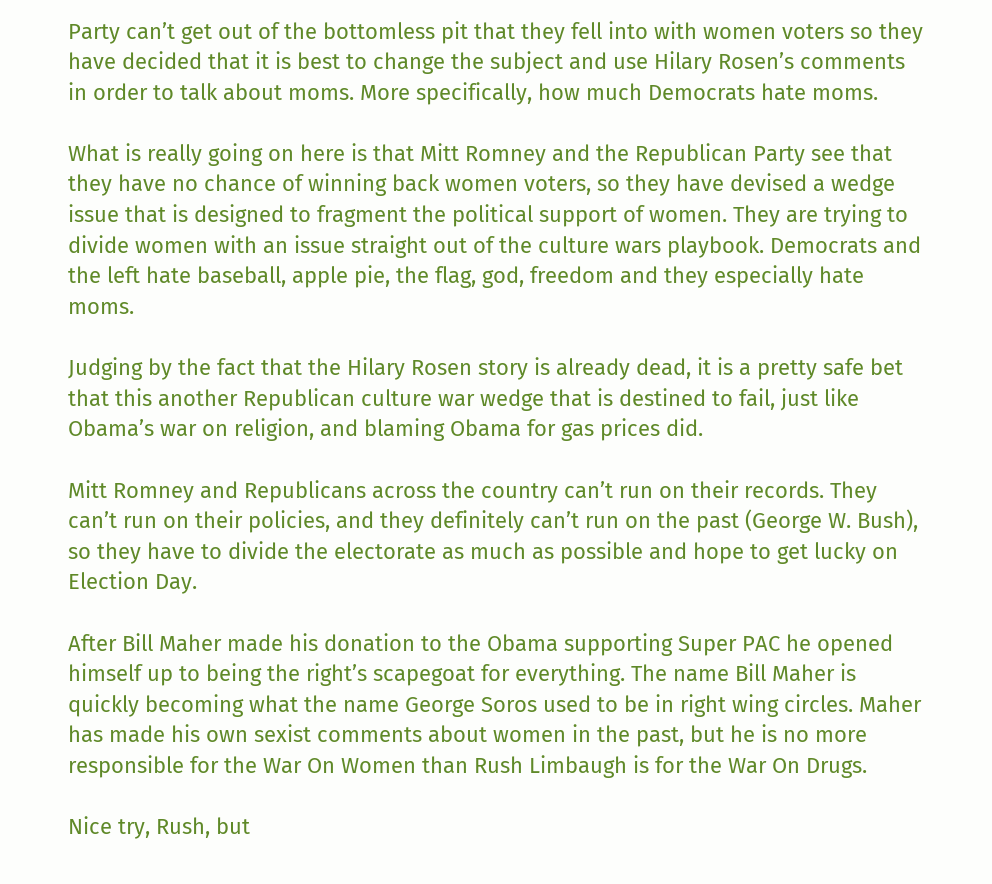Party can’t get out of the bottomless pit that they fell into with women voters so they have decided that it is best to change the subject and use Hilary Rosen’s comments in order to talk about moms. More specifically, how much Democrats hate moms.

What is really going on here is that Mitt Romney and the Republican Party see that they have no chance of winning back women voters, so they have devised a wedge issue that is designed to fragment the political support of women. They are trying to divide women with an issue straight out of the culture wars playbook. Democrats and the left hate baseball, apple pie, the flag, god, freedom and they especially hate moms.

Judging by the fact that the Hilary Rosen story is already dead, it is a pretty safe bet that this another Republican culture war wedge that is destined to fail, just like Obama’s war on religion, and blaming Obama for gas prices did.

Mitt Romney and Republicans across the country can’t run on their records. They can’t run on their policies, and they definitely can’t run on the past (George W. Bush), so they have to divide the electorate as much as possible and hope to get lucky on Election Day.

After Bill Maher made his donation to the Obama supporting Super PAC he opened himself up to being the right’s scapegoat for everything. The name Bill Maher is quickly becoming what the name George Soros used to be in right wing circles. Maher has made his own sexist comments about women in the past, but he is no more responsible for the War On Women than Rush Limbaugh is for the War On Drugs.

Nice try, Rush, but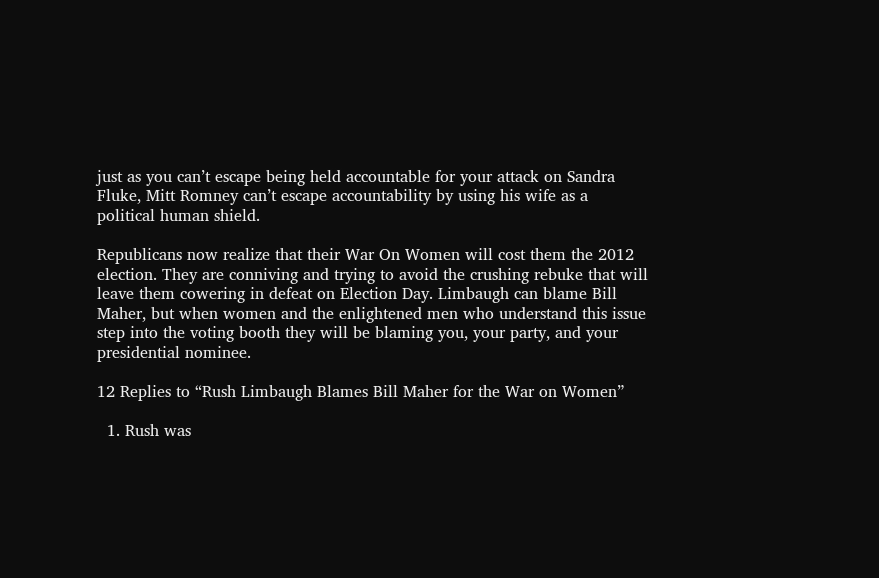just as you can’t escape being held accountable for your attack on Sandra Fluke, Mitt Romney can’t escape accountability by using his wife as a political human shield.

Republicans now realize that their War On Women will cost them the 2012 election. They are conniving and trying to avoid the crushing rebuke that will leave them cowering in defeat on Election Day. Limbaugh can blame Bill Maher, but when women and the enlightened men who understand this issue step into the voting booth they will be blaming you, your party, and your presidential nominee.

12 Replies to “Rush Limbaugh Blames Bill Maher for the War on Women”

  1. Rush was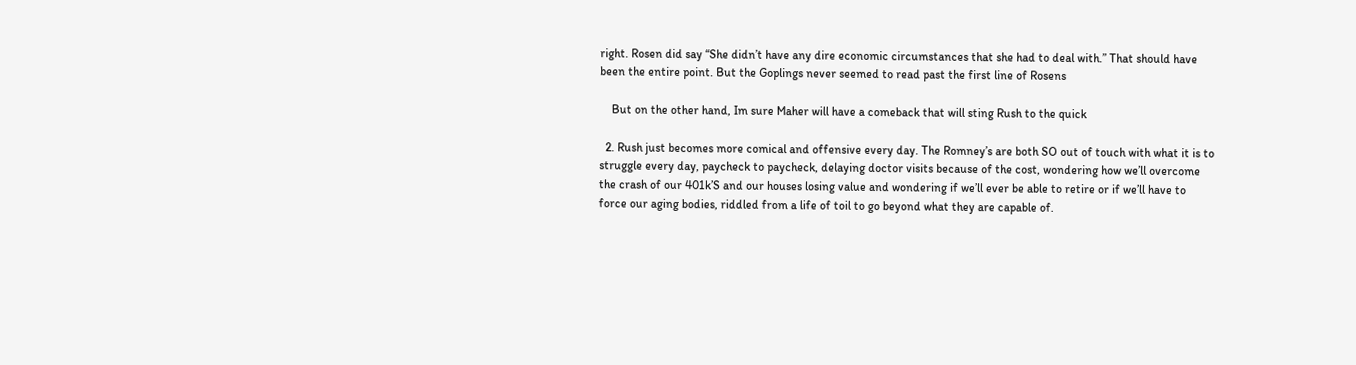right. Rosen did say “She didn’t have any dire economic circumstances that she had to deal with.” That should have been the entire point. But the Goplings never seemed to read past the first line of Rosens

    But on the other hand, Im sure Maher will have a comeback that will sting Rush to the quick

  2. Rush just becomes more comical and offensive every day. The Romney’s are both SO out of touch with what it is to struggle every day, paycheck to paycheck, delaying doctor visits because of the cost, wondering how we’ll overcome the crash of our 401k’S and our houses losing value and wondering if we’ll ever be able to retire or if we’ll have to force our aging bodies, riddled from a life of toil to go beyond what they are capable of.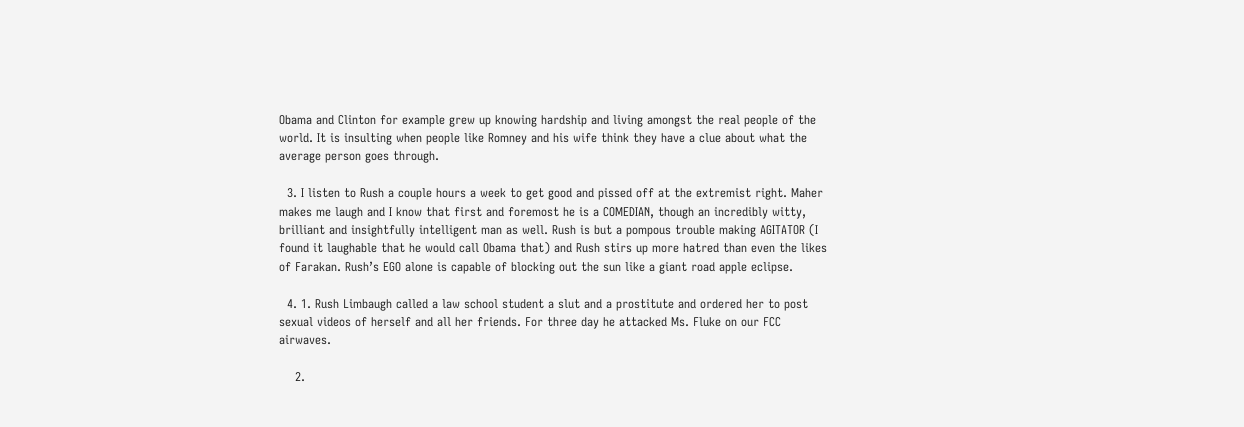Obama and Clinton for example grew up knowing hardship and living amongst the real people of the world. It is insulting when people like Romney and his wife think they have a clue about what the average person goes through.

  3. I listen to Rush a couple hours a week to get good and pissed off at the extremist right. Maher makes me laugh and I know that first and foremost he is a COMEDIAN, though an incredibly witty, brilliant and insightfully intelligent man as well. Rush is but a pompous trouble making AGITATOR (I found it laughable that he would call Obama that) and Rush stirs up more hatred than even the likes of Farakan. Rush’s EGO alone is capable of blocking out the sun like a giant road apple eclipse.

  4. 1. Rush Limbaugh called a law school student a slut and a prostitute and ordered her to post sexual videos of herself and all her friends. For three day he attacked Ms. Fluke on our FCC airwaves.

    2.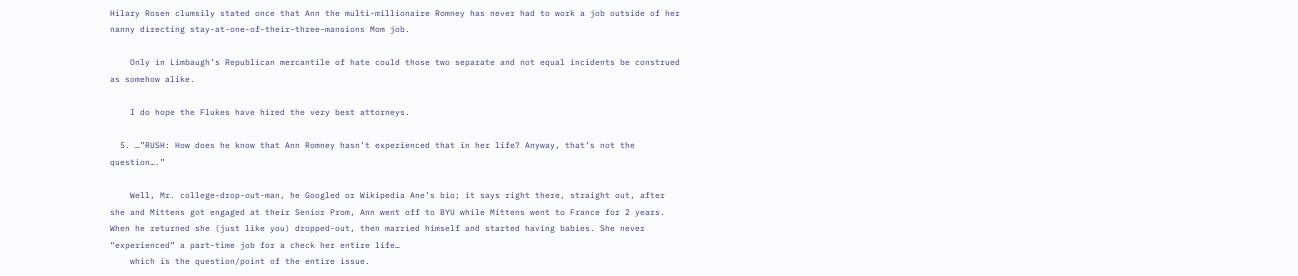Hilary Rosen clumsily stated once that Ann the multi-millionaire Romney has never had to work a job outside of her nanny directing stay-at-one-of-their-three-mansions Mom job.

    Only in Limbaugh’s Republican mercantile of hate could those two separate and not equal incidents be construed as somehow alike.

    I do hope the Flukes have hired the very best attorneys.

  5. …”RUSH: How does he know that Ann Romney hasn’t experienced that in her life? Anyway, that’s not the question….”

    Well, Mr. college-drop-out-man, he Googled or Wikipedia Ane’s bio; it says right there, straight out, after she and Mittens got engaged at their Senior Prom, Ann went off to BYU while Mittens went to France for 2 years. When he returned she (just like you) dropped-out, then married himself and started having babies. She never “experienced” a part-time job for a check her entire life…
    which is the question/point of the entire issue.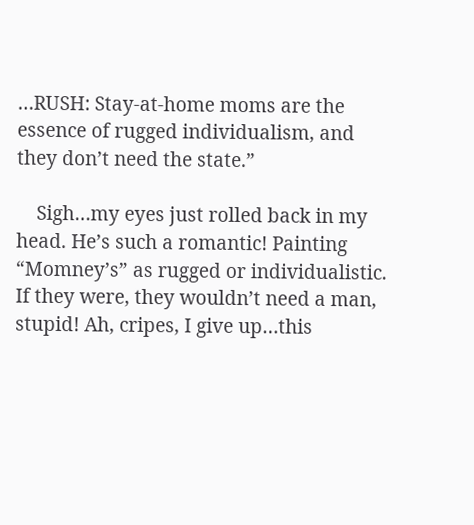…RUSH: Stay-at-home moms are the essence of rugged individualism, and they don’t need the state.”

    Sigh…my eyes just rolled back in my head. He’s such a romantic! Painting “Momney’s” as rugged or individualistic. If they were, they wouldn’t need a man, stupid! Ah, cripes, I give up…this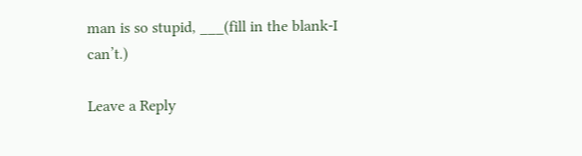man is so stupid, ___(fill in the blank-I can’t.)

Leave a Reply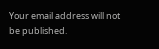Your email address will not be published.